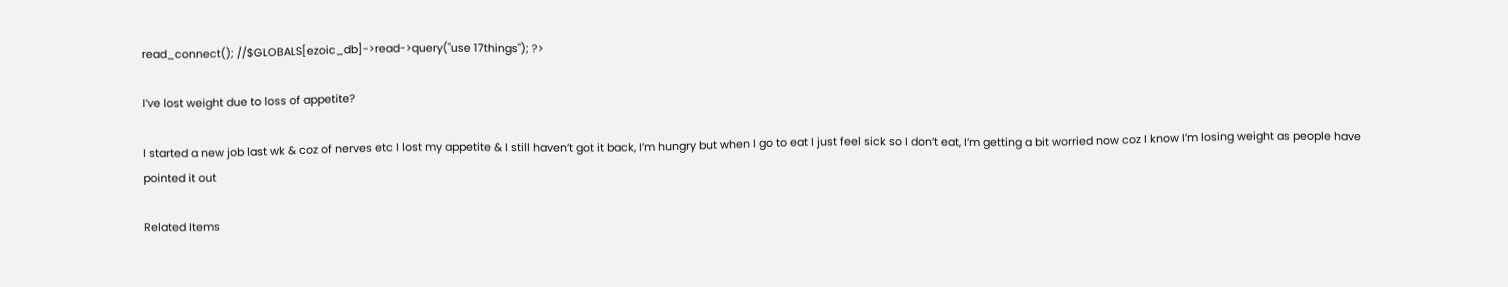read_connect(); //$GLOBALS[ezoic_db]->read->query("use 17things"); ?>

I’ve lost weight due to loss of appetite?

I started a new job last wk & coz of nerves etc I lost my appetite & I still haven’t got it back, I’m hungry but when I go to eat I just feel sick so I don’t eat, I’m getting a bit worried now coz I know I’m losing weight as people have pointed it out

Related Items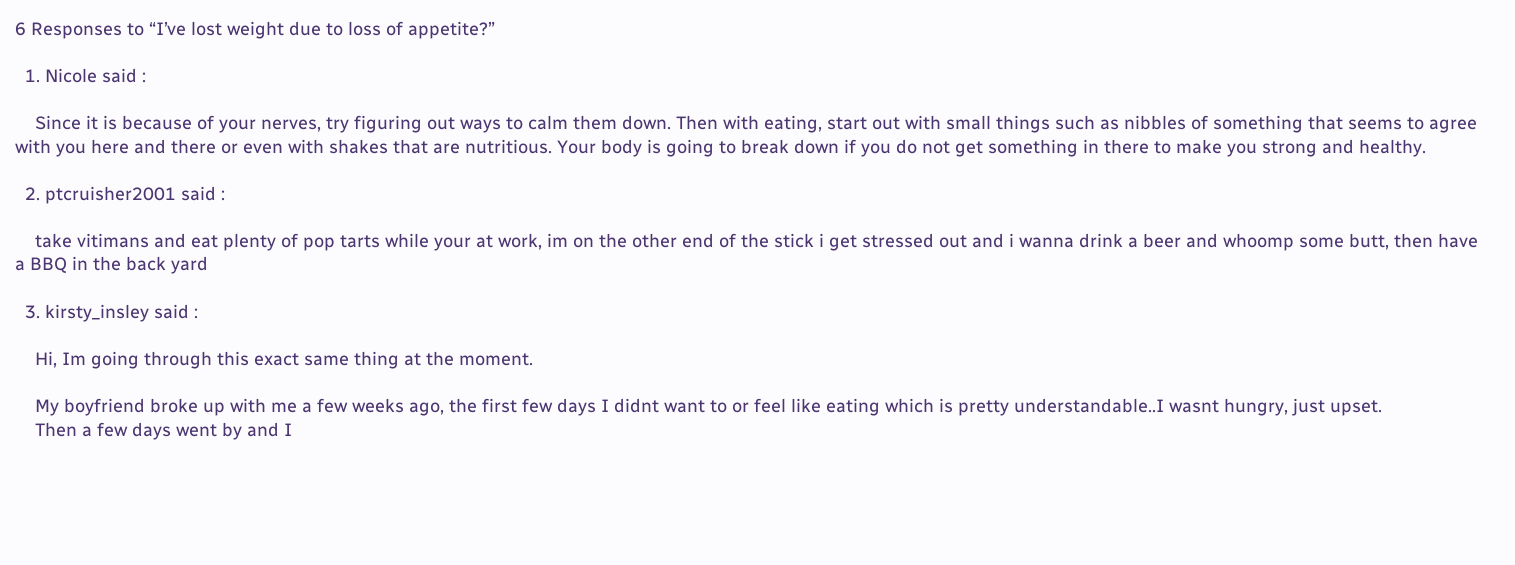6 Responses to “I’ve lost weight due to loss of appetite?”

  1. Nicole said :

    Since it is because of your nerves, try figuring out ways to calm them down. Then with eating, start out with small things such as nibbles of something that seems to agree with you here and there or even with shakes that are nutritious. Your body is going to break down if you do not get something in there to make you strong and healthy.

  2. ptcruisher2001 said :

    take vitimans and eat plenty of pop tarts while your at work, im on the other end of the stick i get stressed out and i wanna drink a beer and whoomp some butt, then have a BBQ in the back yard

  3. kirsty_insley said :

    Hi, Im going through this exact same thing at the moment.

    My boyfriend broke up with me a few weeks ago, the first few days I didnt want to or feel like eating which is pretty understandable..I wasnt hungry, just upset.
    Then a few days went by and I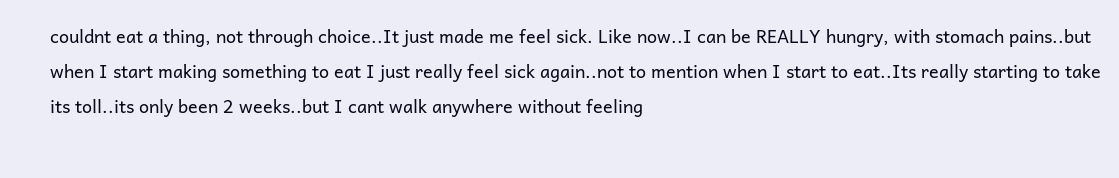couldnt eat a thing, not through choice..It just made me feel sick. Like now..I can be REALLY hungry, with stomach pains..but when I start making something to eat I just really feel sick again..not to mention when I start to eat..Its really starting to take its toll..its only been 2 weeks..but I cant walk anywhere without feeling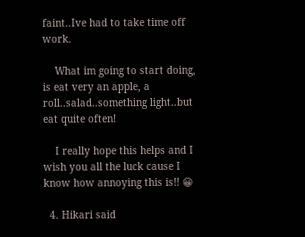faint..Ive had to take time off work.

    What im going to start doing, is eat very an apple, a roll..salad..something light..but eat quite often!

    I really hope this helps and I wish you all the luck cause I know how annoying this is!! 😀

  4. Hikari said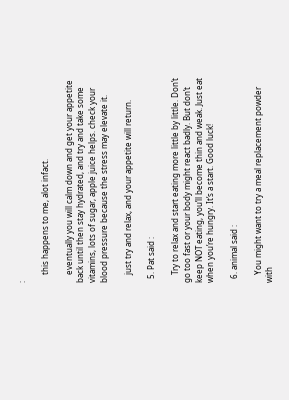:

    this happens to me, alot infact.

    eventually you will calm down and get your appetite back until then stay hydrated, and try and take some vitamins, lots of sugar, apple juice helps. check your blood pressure because the stress may elevate it.

    just try and relax, and your appetite will return.

  5. Pat said :

    Try to relax and start eating more little by little. Don’t go too fast or your body might react badly. But don’t keep NOT eating, you’ll become thin and weak. Just eat when you’re hungry. It’s a start. Good luck!

  6. animal said :

    You might want to try a meal replacement powder with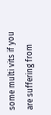some multi vits if you are suffering from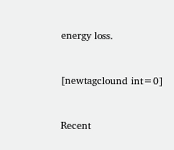energy loss.


[newtagclound int=0]


Recent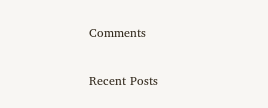Comments

Recent Posts